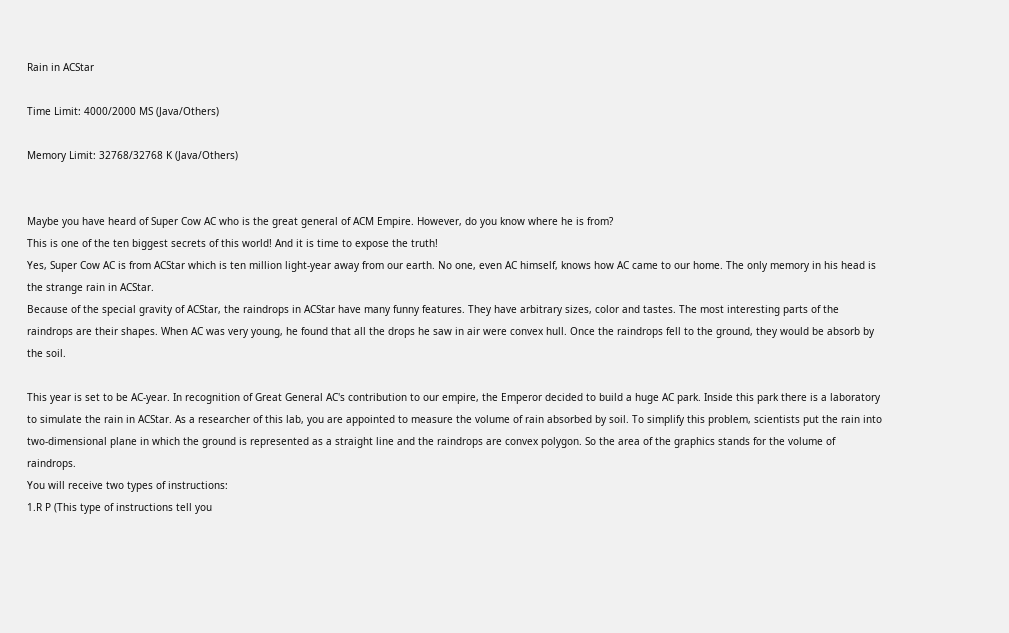Rain in ACStar

Time Limit: 4000/2000 MS (Java/Others)

Memory Limit: 32768/32768 K (Java/Others)


Maybe you have heard of Super Cow AC who is the great general of ACM Empire. However, do you know where he is from?
This is one of the ten biggest secrets of this world! And it is time to expose the truth!
Yes, Super Cow AC is from ACStar which is ten million light-year away from our earth. No one, even AC himself, knows how AC came to our home. The only memory in his head is the strange rain in ACStar.
Because of the special gravity of ACStar, the raindrops in ACStar have many funny features. They have arbitrary sizes, color and tastes. The most interesting parts of the raindrops are their shapes. When AC was very young, he found that all the drops he saw in air were convex hull. Once the raindrops fell to the ground, they would be absorb by the soil.

This year is set to be AC-year. In recognition of Great General AC's contribution to our empire, the Emperor decided to build a huge AC park. Inside this park there is a laboratory to simulate the rain in ACStar. As a researcher of this lab, you are appointed to measure the volume of rain absorbed by soil. To simplify this problem, scientists put the rain into two-dimensional plane in which the ground is represented as a straight line and the raindrops are convex polygon. So the area of the graphics stands for the volume of raindrops.
You will receive two types of instructions:
1.R P (This type of instructions tell you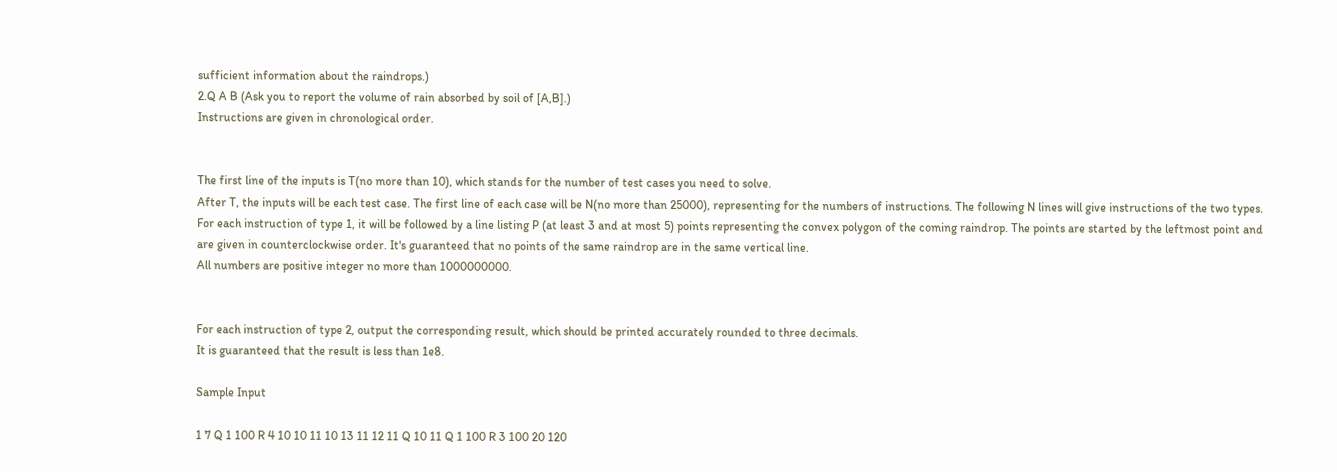sufficient information about the raindrops.)
2.Q A B (Ask you to report the volume of rain absorbed by soil of [A,B].)
Instructions are given in chronological order.


The first line of the inputs is T(no more than 10), which stands for the number of test cases you need to solve.
After T, the inputs will be each test case. The first line of each case will be N(no more than 25000), representing for the numbers of instructions. The following N lines will give instructions of the two types.
For each instruction of type 1, it will be followed by a line listing P (at least 3 and at most 5) points representing the convex polygon of the coming raindrop. The points are started by the leftmost point and are given in counterclockwise order. It's guaranteed that no points of the same raindrop are in the same vertical line.
All numbers are positive integer no more than 1000000000.


For each instruction of type 2, output the corresponding result, which should be printed accurately rounded to three decimals.
It is guaranteed that the result is less than 1e8.

Sample Input

1 7 Q 1 100 R 4 10 10 11 10 13 11 12 11 Q 10 11 Q 1 100 R 3 100 20 120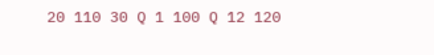20 110 30 Q 1 100 Q 12 120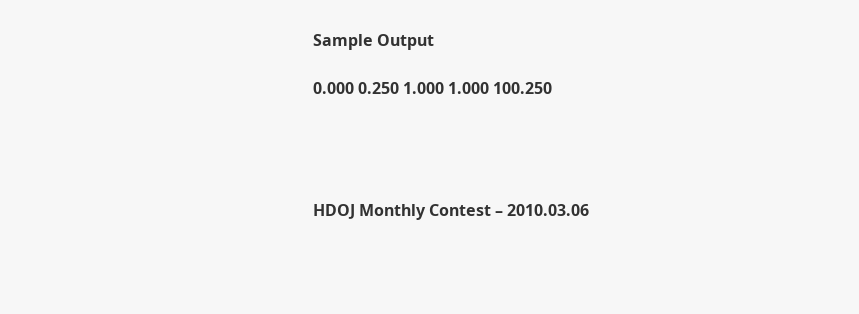Sample Output

0.000 0.250 1.000 1.000 100.250




HDOJ Monthly Contest – 2010.03.06